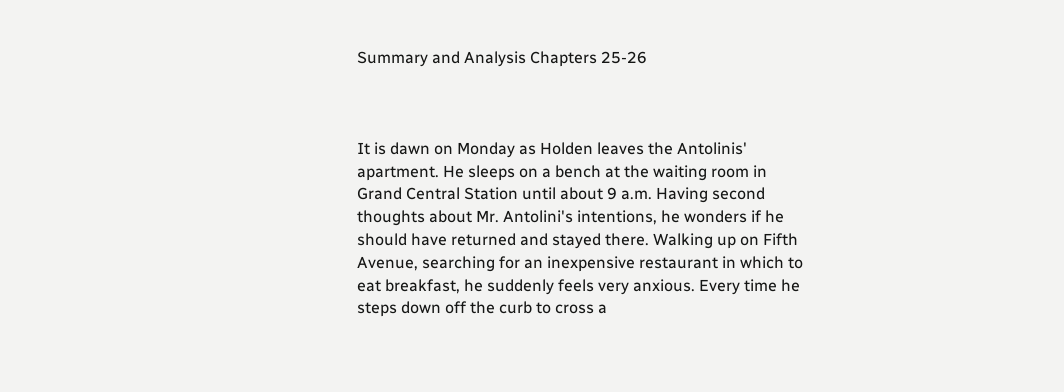Summary and Analysis Chapters 25-26



It is dawn on Monday as Holden leaves the Antolinis' apartment. He sleeps on a bench at the waiting room in Grand Central Station until about 9 a.m. Having second thoughts about Mr. Antolini's intentions, he wonders if he should have returned and stayed there. Walking up on Fifth Avenue, searching for an inexpensive restaurant in which to eat breakfast, he suddenly feels very anxious. Every time he steps down off the curb to cross a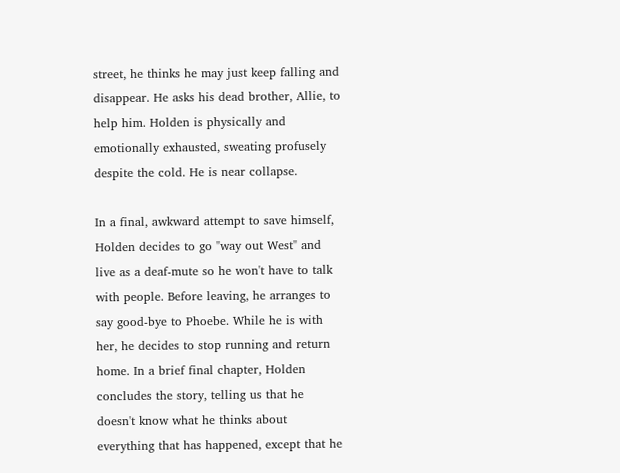street, he thinks he may just keep falling and disappear. He asks his dead brother, Allie, to help him. Holden is physically and emotionally exhausted, sweating profusely despite the cold. He is near collapse.

In a final, awkward attempt to save himself, Holden decides to go "way out West" and live as a deaf-mute so he won't have to talk with people. Before leaving, he arranges to say good-bye to Phoebe. While he is with her, he decides to stop running and return home. In a brief final chapter, Holden concludes the story, telling us that he doesn't know what he thinks about everything that has happened, except that he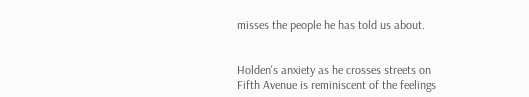misses the people he has told us about.


Holden's anxiety as he crosses streets on Fifth Avenue is reminiscent of the feelings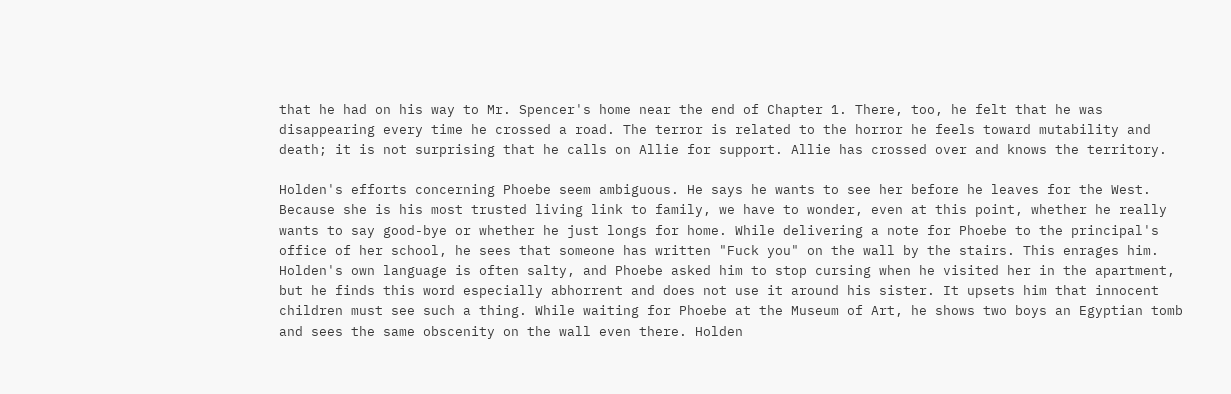that he had on his way to Mr. Spencer's home near the end of Chapter 1. There, too, he felt that he was disappearing every time he crossed a road. The terror is related to the horror he feels toward mutability and death; it is not surprising that he calls on Allie for support. Allie has crossed over and knows the territory.

Holden's efforts concerning Phoebe seem ambiguous. He says he wants to see her before he leaves for the West. Because she is his most trusted living link to family, we have to wonder, even at this point, whether he really wants to say good-bye or whether he just longs for home. While delivering a note for Phoebe to the principal's office of her school, he sees that someone has written "Fuck you" on the wall by the stairs. This enrages him. Holden's own language is often salty, and Phoebe asked him to stop cursing when he visited her in the apartment, but he finds this word especially abhorrent and does not use it around his sister. It upsets him that innocent children must see such a thing. While waiting for Phoebe at the Museum of Art, he shows two boys an Egyptian tomb and sees the same obscenity on the wall even there. Holden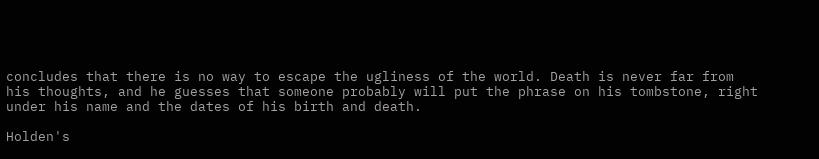concludes that there is no way to escape the ugliness of the world. Death is never far from his thoughts, and he guesses that someone probably will put the phrase on his tombstone, right under his name and the dates of his birth and death.

Holden's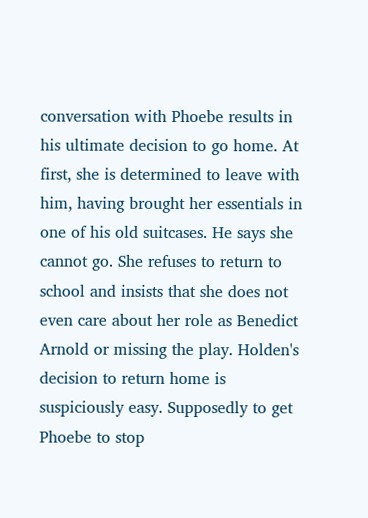conversation with Phoebe results in his ultimate decision to go home. At first, she is determined to leave with him, having brought her essentials in one of his old suitcases. He says she cannot go. She refuses to return to school and insists that she does not even care about her role as Benedict Arnold or missing the play. Holden's decision to return home is suspiciously easy. Supposedly to get Phoebe to stop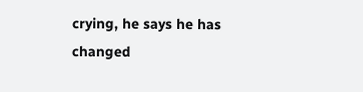crying, he says he has changed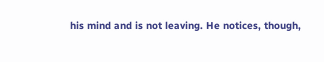his mind and is not leaving. He notices, though,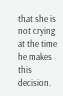that she is not crying at the time he makes this decision.